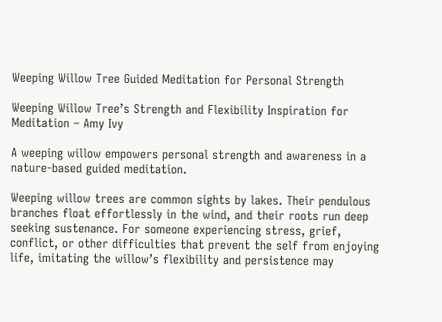Weeping Willow Tree Guided Meditation for Personal Strength

Weeping Willow Tree’s Strength and Flexibility Inspiration for Meditation – Amy Ivy

A weeping willow empowers personal strength and awareness in a nature-based guided meditation.

Weeping willow trees are common sights by lakes. Their pendulous branches float effortlessly in the wind, and their roots run deep seeking sustenance. For someone experiencing stress, grief, conflict, or other difficulties that prevent the self from enjoying life, imitating the willow’s flexibility and persistence may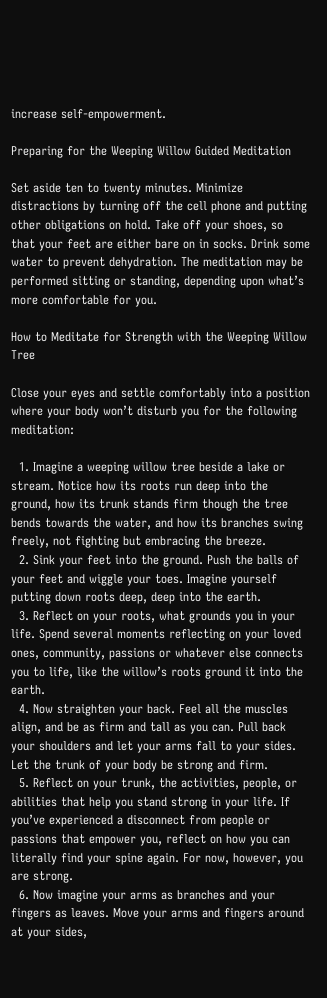increase self-empowerment.

Preparing for the Weeping Willow Guided Meditation

Set aside ten to twenty minutes. Minimize distractions by turning off the cell phone and putting other obligations on hold. Take off your shoes, so that your feet are either bare on in socks. Drink some water to prevent dehydration. The meditation may be performed sitting or standing, depending upon what’s more comfortable for you.

How to Meditate for Strength with the Weeping Willow Tree

Close your eyes and settle comfortably into a position where your body won’t disturb you for the following meditation:

  1. Imagine a weeping willow tree beside a lake or stream. Notice how its roots run deep into the ground, how its trunk stands firm though the tree bends towards the water, and how its branches swing freely, not fighting but embracing the breeze.
  2. Sink your feet into the ground. Push the balls of your feet and wiggle your toes. Imagine yourself putting down roots deep, deep into the earth.
  3. Reflect on your roots, what grounds you in your life. Spend several moments reflecting on your loved ones, community, passions or whatever else connects you to life, like the willow’s roots ground it into the earth.
  4. Now straighten your back. Feel all the muscles align, and be as firm and tall as you can. Pull back your shoulders and let your arms fall to your sides. Let the trunk of your body be strong and firm.
  5. Reflect on your trunk, the activities, people, or abilities that help you stand strong in your life. If you’ve experienced a disconnect from people or passions that empower you, reflect on how you can literally find your spine again. For now, however, you are strong.
  6. Now imagine your arms as branches and your fingers as leaves. Move your arms and fingers around at your sides,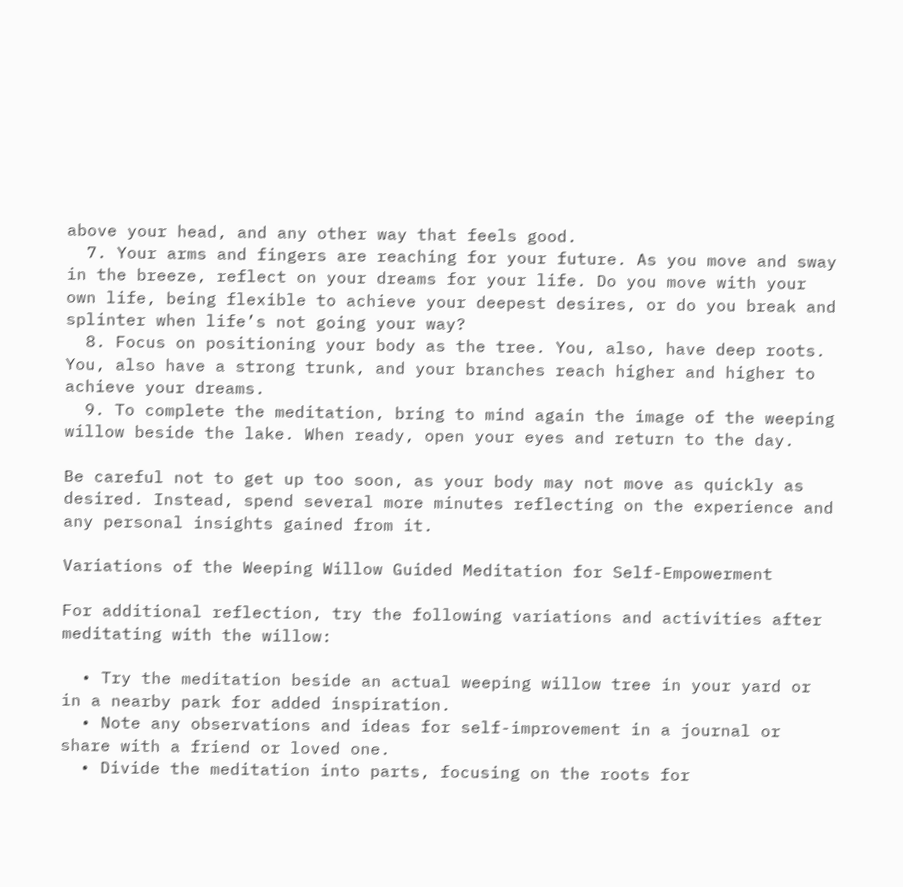above your head, and any other way that feels good.
  7. Your arms and fingers are reaching for your future. As you move and sway in the breeze, reflect on your dreams for your life. Do you move with your own life, being flexible to achieve your deepest desires, or do you break and splinter when life’s not going your way?
  8. Focus on positioning your body as the tree. You, also, have deep roots. You, also have a strong trunk, and your branches reach higher and higher to achieve your dreams.
  9. To complete the meditation, bring to mind again the image of the weeping willow beside the lake. When ready, open your eyes and return to the day.

Be careful not to get up too soon, as your body may not move as quickly as desired. Instead, spend several more minutes reflecting on the experience and any personal insights gained from it.

Variations of the Weeping Willow Guided Meditation for Self-Empowerment

For additional reflection, try the following variations and activities after meditating with the willow:

  • Try the meditation beside an actual weeping willow tree in your yard or in a nearby park for added inspiration.
  • Note any observations and ideas for self-improvement in a journal or share with a friend or loved one.
  • Divide the meditation into parts, focusing on the roots for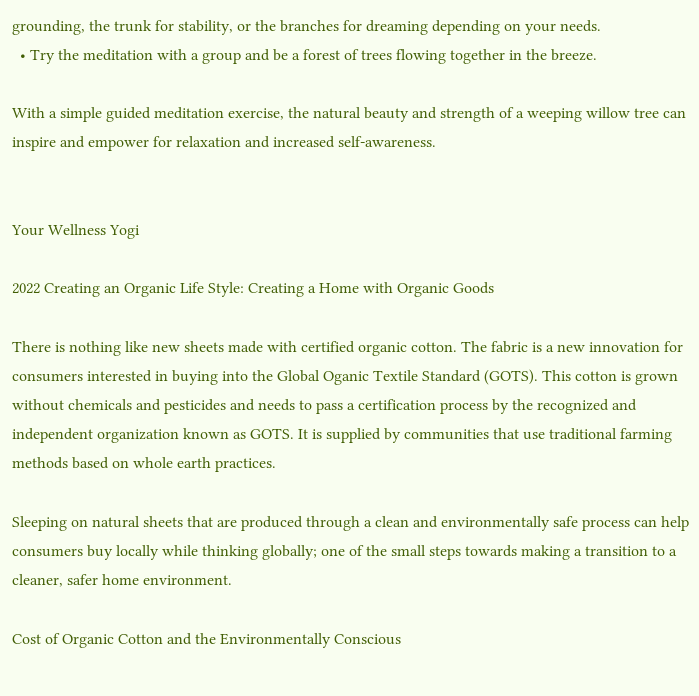grounding, the trunk for stability, or the branches for dreaming depending on your needs.
  • Try the meditation with a group and be a forest of trees flowing together in the breeze.

With a simple guided meditation exercise, the natural beauty and strength of a weeping willow tree can inspire and empower for relaxation and increased self-awareness.


Your Wellness Yogi

2022 Creating an Organic Life Style: Creating a Home with Organic Goods

There is nothing like new sheets made with certified organic cotton. The fabric is a new innovation for consumers interested in buying into the Global Oganic Textile Standard (GOTS). This cotton is grown without chemicals and pesticides and needs to pass a certification process by the recognized and independent organization known as GOTS. It is supplied by communities that use traditional farming methods based on whole earth practices.

Sleeping on natural sheets that are produced through a clean and environmentally safe process can help consumers buy locally while thinking globally; one of the small steps towards making a transition to a cleaner, safer home environment.

Cost of Organic Cotton and the Environmentally Conscious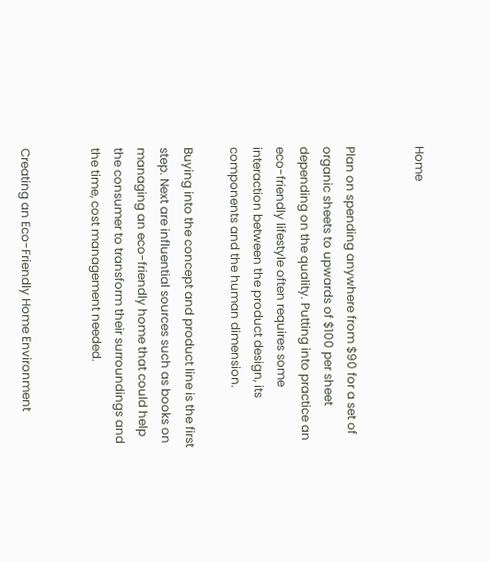Home


Plan on spending anywhere from $90 for a set of organic sheets to upwards of $100 per sheet depending on the quality. Putting into practice an eco-friendly lifestyle often requires some interaction between the product design, its components and the human dimension.

Buying into the concept and product line is the first step. Next are influential sources such as books on managing an eco-friendly home that could help the consumer to transform their surroundings and the time, cost management needed.


Creating an Eco-Friendly Home Environment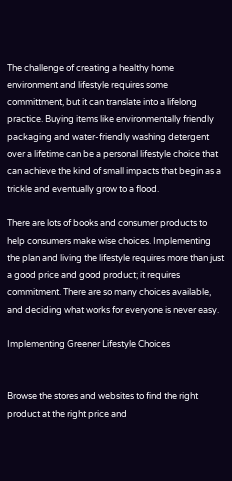The challenge of creating a healthy home environment and lifestyle requires some committment, but it can translate into a lifelong practice. Buying items like environmentally friendly packaging and water-friendly washing detergent over a lifetime can be a personal lifestyle choice that can achieve the kind of small impacts that begin as a trickle and eventually grow to a flood.

There are lots of books and consumer products to help consumers make wise choices. Implementing the plan and living the lifestyle requires more than just a good price and good product; it requires commitment. There are so many choices available, and deciding what works for everyone is never easy.

Implementing Greener Lifestyle Choices


Browse the stores and websites to find the right product at the right price and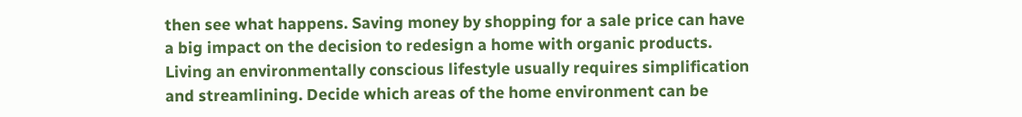then see what happens. Saving money by shopping for a sale price can have a big impact on the decision to redesign a home with organic products. Living an environmentally conscious lifestyle usually requires simplification and streamlining. Decide which areas of the home environment can be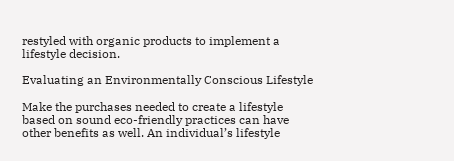restyled with organic products to implement a lifestyle decision.

Evaluating an Environmentally Conscious Lifestyle

Make the purchases needed to create a lifestyle based on sound eco-friendly practices can have other benefits as well. An individual’s lifestyle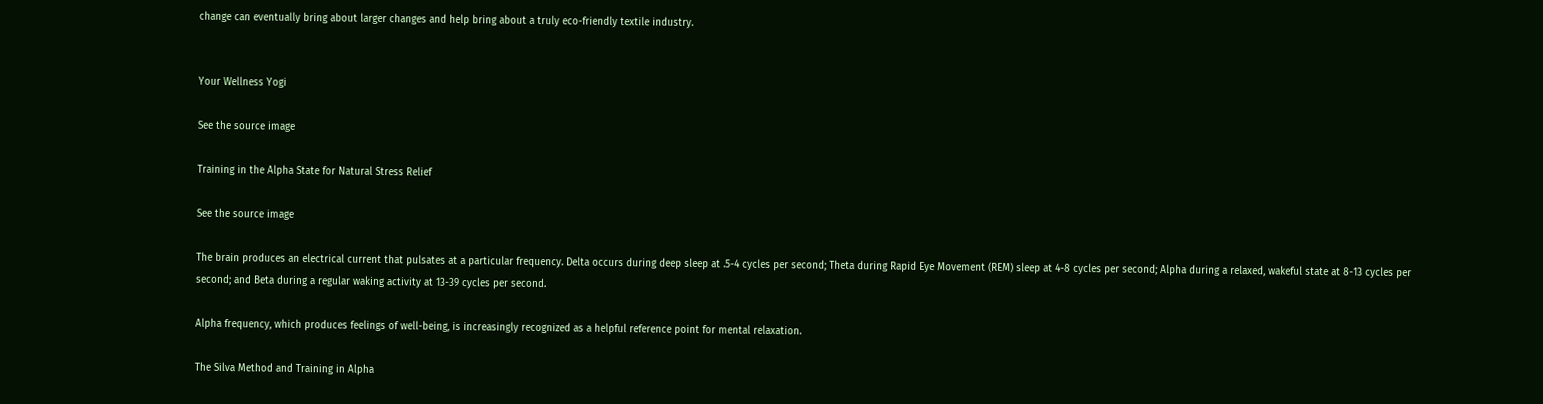change can eventually bring about larger changes and help bring about a truly eco-friendly textile industry.


Your Wellness Yogi

See the source image

Training in the Alpha State for Natural Stress Relief

See the source image

The brain produces an electrical current that pulsates at a particular frequency. Delta occurs during deep sleep at .5-4 cycles per second; Theta during Rapid Eye Movement (REM) sleep at 4-8 cycles per second; Alpha during a relaxed, wakeful state at 8-13 cycles per second; and Beta during a regular waking activity at 13-39 cycles per second.

Alpha frequency, which produces feelings of well-being, is increasingly recognized as a helpful reference point for mental relaxation.

The Silva Method and Training in Alpha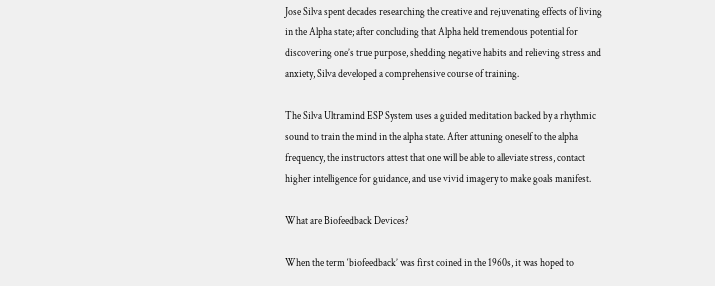Jose Silva spent decades researching the creative and rejuvenating effects of living in the Alpha state; after concluding that Alpha held tremendous potential for discovering one’s true purpose, shedding negative habits and relieving stress and anxiety, Silva developed a comprehensive course of training.

The Silva Ultramind ESP System uses a guided meditation backed by a rhythmic sound to train the mind in the alpha state. After attuning oneself to the alpha frequency, the instructors attest that one will be able to alleviate stress, contact higher intelligence for guidance, and use vivid imagery to make goals manifest.

What are Biofeedback Devices?

When the term ‘biofeedback’ was first coined in the 1960s, it was hoped to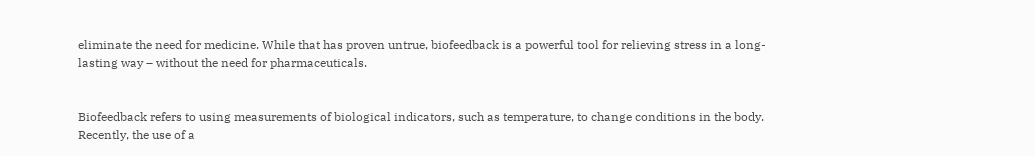eliminate the need for medicine. While that has proven untrue, biofeedback is a powerful tool for relieving stress in a long-lasting way – without the need for pharmaceuticals.


Biofeedback refers to using measurements of biological indicators, such as temperature, to change conditions in the body. Recently, the use of a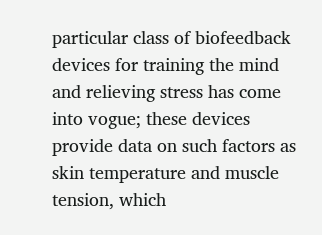particular class of biofeedback devices for training the mind and relieving stress has come into vogue; these devices provide data on such factors as skin temperature and muscle tension, which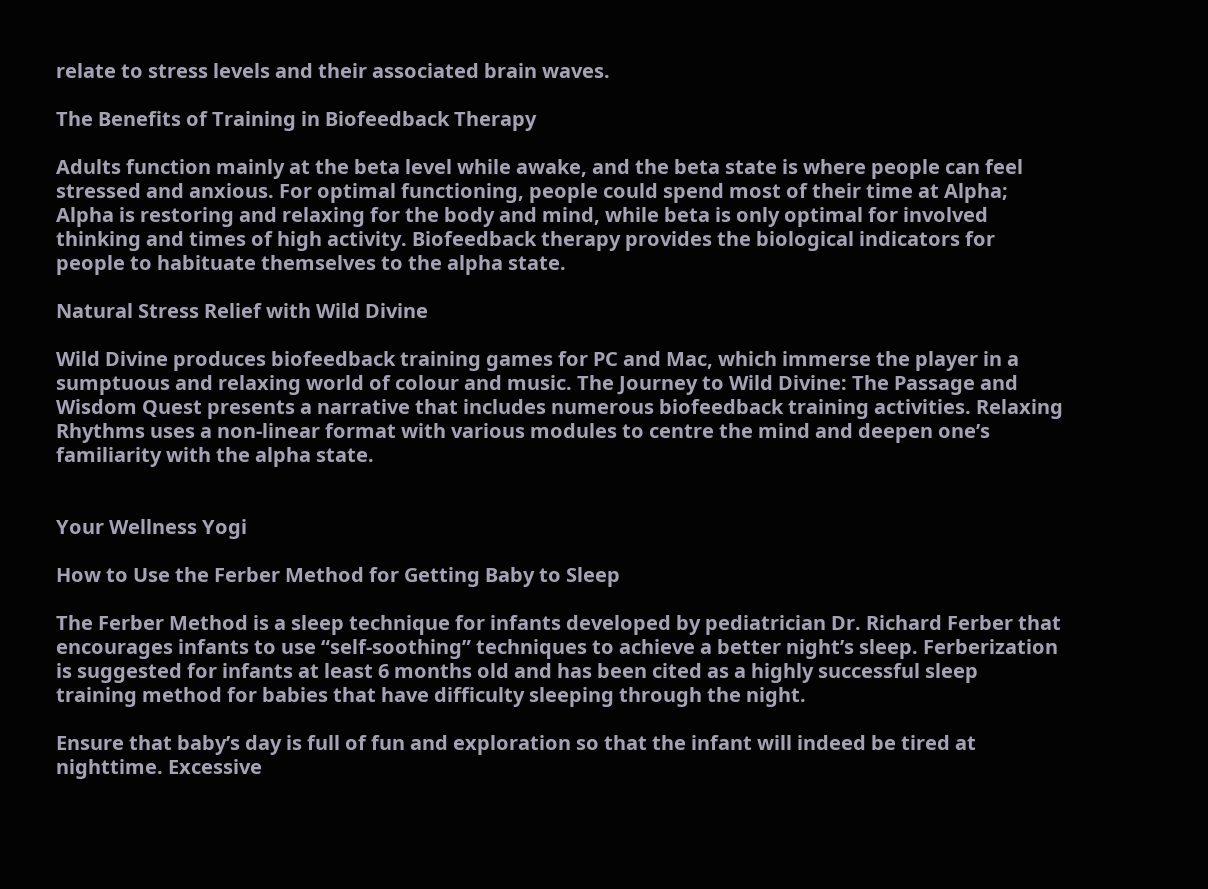relate to stress levels and their associated brain waves.

The Benefits of Training in Biofeedback Therapy

Adults function mainly at the beta level while awake, and the beta state is where people can feel stressed and anxious. For optimal functioning, people could spend most of their time at Alpha; Alpha is restoring and relaxing for the body and mind, while beta is only optimal for involved thinking and times of high activity. Biofeedback therapy provides the biological indicators for people to habituate themselves to the alpha state.

Natural Stress Relief with Wild Divine

Wild Divine produces biofeedback training games for PC and Mac, which immerse the player in a sumptuous and relaxing world of colour and music. The Journey to Wild Divine: The Passage and Wisdom Quest presents a narrative that includes numerous biofeedback training activities. Relaxing Rhythms uses a non-linear format with various modules to centre the mind and deepen one’s familiarity with the alpha state.


Your Wellness Yogi

How to Use the Ferber Method for Getting Baby to Sleep

The Ferber Method is a sleep technique for infants developed by pediatrician Dr. Richard Ferber that encourages infants to use “self-soothing” techniques to achieve a better night’s sleep. Ferberization is suggested for infants at least 6 months old and has been cited as a highly successful sleep training method for babies that have difficulty sleeping through the night.

Ensure that baby’s day is full of fun and exploration so that the infant will indeed be tired at nighttime. Excessive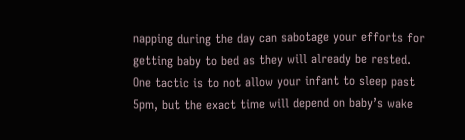napping during the day can sabotage your efforts for getting baby to bed as they will already be rested. One tactic is to not allow your infant to sleep past 5pm, but the exact time will depend on baby’s wake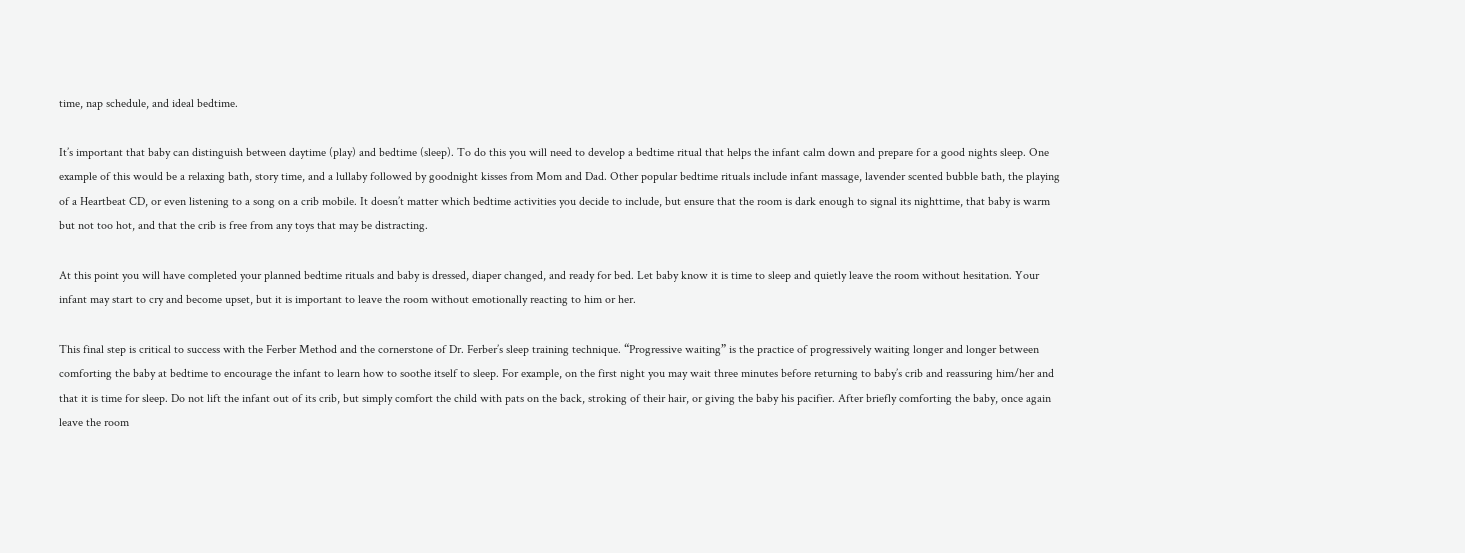time, nap schedule, and ideal bedtime.

It’s important that baby can distinguish between daytime (play) and bedtime (sleep). To do this you will need to develop a bedtime ritual that helps the infant calm down and prepare for a good nights sleep. One example of this would be a relaxing bath, story time, and a lullaby followed by goodnight kisses from Mom and Dad. Other popular bedtime rituals include infant massage, lavender scented bubble bath, the playing of a Heartbeat CD, or even listening to a song on a crib mobile. It doesn’t matter which bedtime activities you decide to include, but ensure that the room is dark enough to signal its nighttime, that baby is warm but not too hot, and that the crib is free from any toys that may be distracting.

At this point you will have completed your planned bedtime rituals and baby is dressed, diaper changed, and ready for bed. Let baby know it is time to sleep and quietly leave the room without hesitation. Your infant may start to cry and become upset, but it is important to leave the room without emotionally reacting to him or her.

This final step is critical to success with the Ferber Method and the cornerstone of Dr. Ferber’s sleep training technique. “Progressive waiting” is the practice of progressively waiting longer and longer between comforting the baby at bedtime to encourage the infant to learn how to soothe itself to sleep. For example, on the first night you may wait three minutes before returning to baby’s crib and reassuring him/her and that it is time for sleep. Do not lift the infant out of its crib, but simply comfort the child with pats on the back, stroking of their hair, or giving the baby his pacifier. After briefly comforting the baby, once again leave the room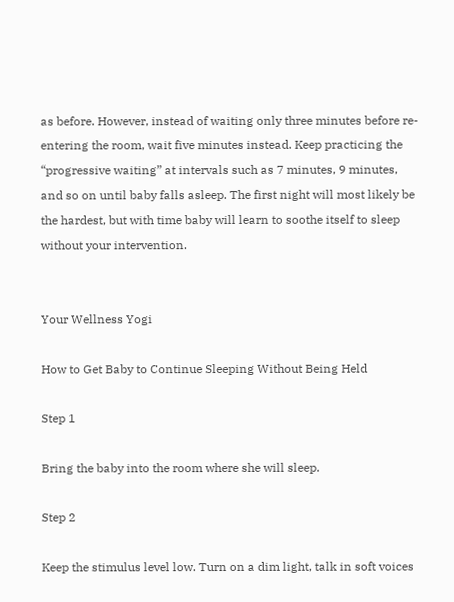as before. However, instead of waiting only three minutes before re-entering the room, wait five minutes instead. Keep practicing the “progressive waiting” at intervals such as 7 minutes, 9 minutes, and so on until baby falls asleep. The first night will most likely be the hardest, but with time baby will learn to soothe itself to sleep without your intervention.


Your Wellness Yogi

How to Get Baby to Continue Sleeping Without Being Held

Step 1

Bring the baby into the room where she will sleep.

Step 2

Keep the stimulus level low. Turn on a dim light, talk in soft voices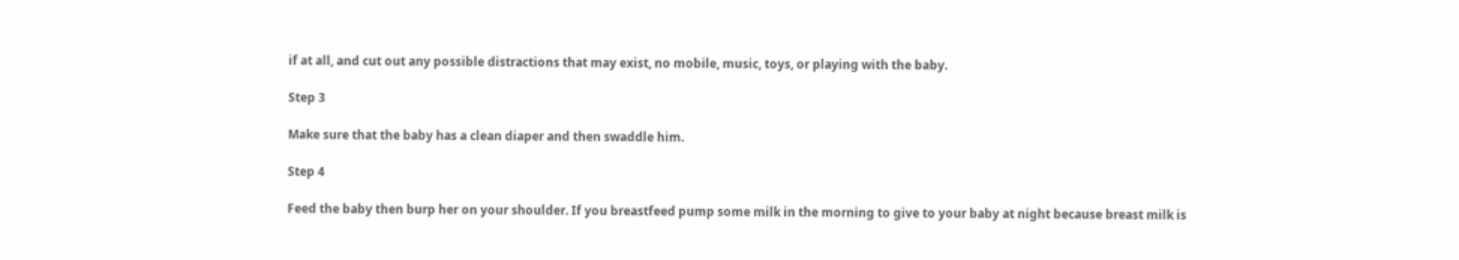if at all, and cut out any possible distractions that may exist, no mobile, music, toys, or playing with the baby.

Step 3

Make sure that the baby has a clean diaper and then swaddle him.

Step 4

Feed the baby then burp her on your shoulder. If you breastfeed pump some milk in the morning to give to your baby at night because breast milk is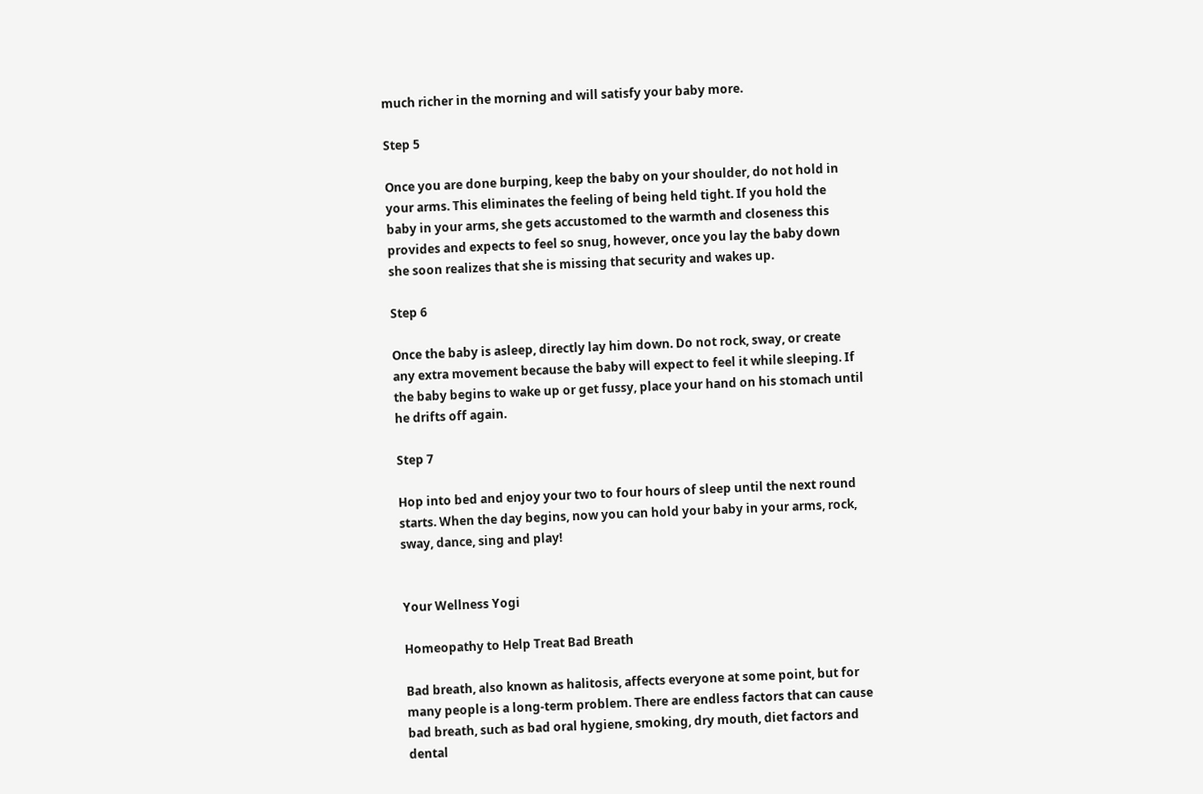much richer in the morning and will satisfy your baby more.

Step 5

Once you are done burping, keep the baby on your shoulder, do not hold in your arms. This eliminates the feeling of being held tight. If you hold the baby in your arms, she gets accustomed to the warmth and closeness this provides and expects to feel so snug, however, once you lay the baby down she soon realizes that she is missing that security and wakes up.

Step 6

Once the baby is asleep, directly lay him down. Do not rock, sway, or create any extra movement because the baby will expect to feel it while sleeping. If the baby begins to wake up or get fussy, place your hand on his stomach until he drifts off again.

Step 7

Hop into bed and enjoy your two to four hours of sleep until the next round starts. When the day begins, now you can hold your baby in your arms, rock, sway, dance, sing and play!


Your Wellness Yogi

Homeopathy to Help Treat Bad Breath

Bad breath, also known as halitosis, affects everyone at some point, but for many people is a long-term problem. There are endless factors that can cause bad breath, such as bad oral hygiene, smoking, dry mouth, diet factors and dental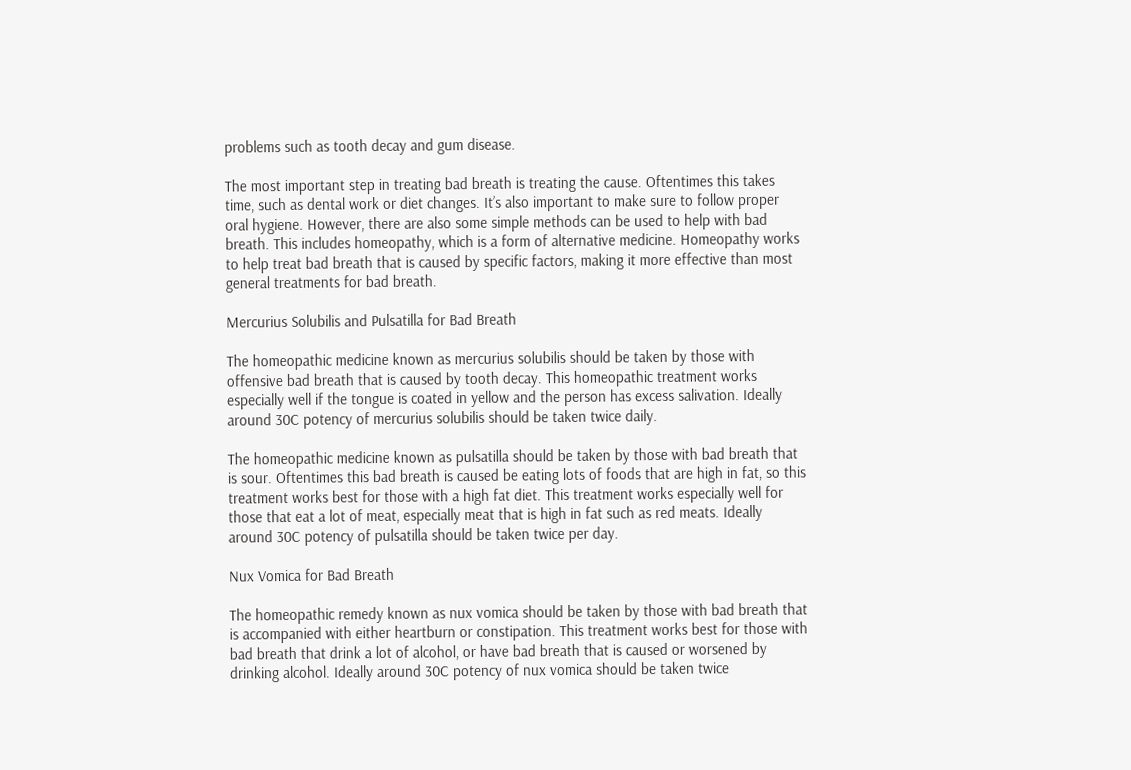problems such as tooth decay and gum disease.

The most important step in treating bad breath is treating the cause. Oftentimes this takes time, such as dental work or diet changes. It’s also important to make sure to follow proper oral hygiene. However, there are also some simple methods can be used to help with bad breath. This includes homeopathy, which is a form of alternative medicine. Homeopathy works to help treat bad breath that is caused by specific factors, making it more effective than most general treatments for bad breath.

Mercurius Solubilis and Pulsatilla for Bad Breath

The homeopathic medicine known as mercurius solubilis should be taken by those with offensive bad breath that is caused by tooth decay. This homeopathic treatment works especially well if the tongue is coated in yellow and the person has excess salivation. Ideally around 30C potency of mercurius solubilis should be taken twice daily.

The homeopathic medicine known as pulsatilla should be taken by those with bad breath that is sour. Oftentimes this bad breath is caused be eating lots of foods that are high in fat, so this treatment works best for those with a high fat diet. This treatment works especially well for those that eat a lot of meat, especially meat that is high in fat such as red meats. Ideally around 30C potency of pulsatilla should be taken twice per day.

Nux Vomica for Bad Breath

The homeopathic remedy known as nux vomica should be taken by those with bad breath that is accompanied with either heartburn or constipation. This treatment works best for those with bad breath that drink a lot of alcohol, or have bad breath that is caused or worsened by drinking alcohol. Ideally around 30C potency of nux vomica should be taken twice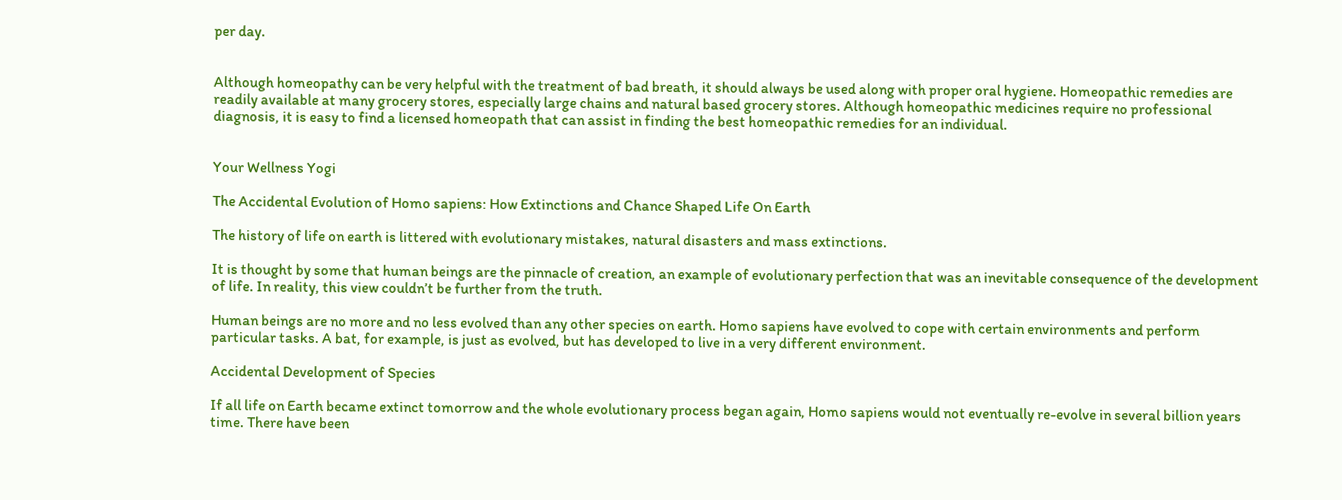per day.


Although homeopathy can be very helpful with the treatment of bad breath, it should always be used along with proper oral hygiene. Homeopathic remedies are readily available at many grocery stores, especially large chains and natural based grocery stores. Although homeopathic medicines require no professional diagnosis, it is easy to find a licensed homeopath that can assist in finding the best homeopathic remedies for an individual.


Your Wellness Yogi

The Accidental Evolution of Homo sapiens: How Extinctions and Chance Shaped Life On Earth

The history of life on earth is littered with evolutionary mistakes, natural disasters and mass extinctions.

It is thought by some that human beings are the pinnacle of creation, an example of evolutionary perfection that was an inevitable consequence of the development of life. In reality, this view couldn’t be further from the truth.

Human beings are no more and no less evolved than any other species on earth. Homo sapiens have evolved to cope with certain environments and perform particular tasks. A bat, for example, is just as evolved, but has developed to live in a very different environment.

Accidental Development of Species

If all life on Earth became extinct tomorrow and the whole evolutionary process began again, Homo sapiens would not eventually re-evolve in several billion years time. There have been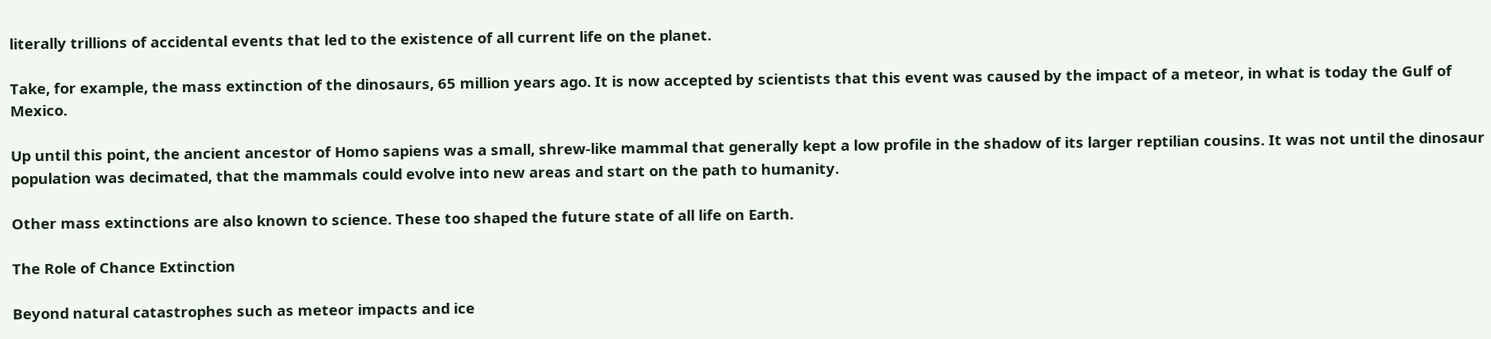literally trillions of accidental events that led to the existence of all current life on the planet.

Take, for example, the mass extinction of the dinosaurs, 65 million years ago. It is now accepted by scientists that this event was caused by the impact of a meteor, in what is today the Gulf of Mexico.

Up until this point, the ancient ancestor of Homo sapiens was a small, shrew-like mammal that generally kept a low profile in the shadow of its larger reptilian cousins. It was not until the dinosaur population was decimated, that the mammals could evolve into new areas and start on the path to humanity.

Other mass extinctions are also known to science. These too shaped the future state of all life on Earth.

The Role of Chance Extinction

Beyond natural catastrophes such as meteor impacts and ice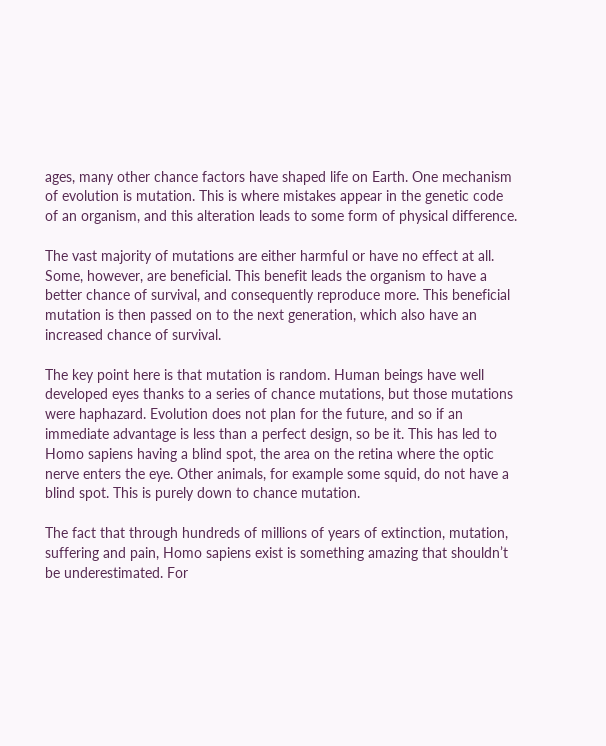ages, many other chance factors have shaped life on Earth. One mechanism of evolution is mutation. This is where mistakes appear in the genetic code of an organism, and this alteration leads to some form of physical difference.

The vast majority of mutations are either harmful or have no effect at all. Some, however, are beneficial. This benefit leads the organism to have a better chance of survival, and consequently reproduce more. This beneficial mutation is then passed on to the next generation, which also have an increased chance of survival.

The key point here is that mutation is random. Human beings have well developed eyes thanks to a series of chance mutations, but those mutations were haphazard. Evolution does not plan for the future, and so if an immediate advantage is less than a perfect design, so be it. This has led to Homo sapiens having a blind spot, the area on the retina where the optic nerve enters the eye. Other animals, for example some squid, do not have a blind spot. This is purely down to chance mutation.

The fact that through hundreds of millions of years of extinction, mutation, suffering and pain, Homo sapiens exist is something amazing that shouldn’t be underestimated. For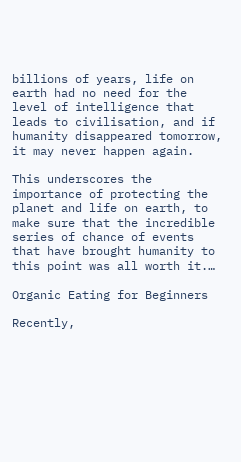billions of years, life on earth had no need for the level of intelligence that leads to civilisation, and if humanity disappeared tomorrow, it may never happen again.

This underscores the importance of protecting the planet and life on earth, to make sure that the incredible series of chance of events that have brought humanity to this point was all worth it.…

Organic Eating for Beginners

Recently,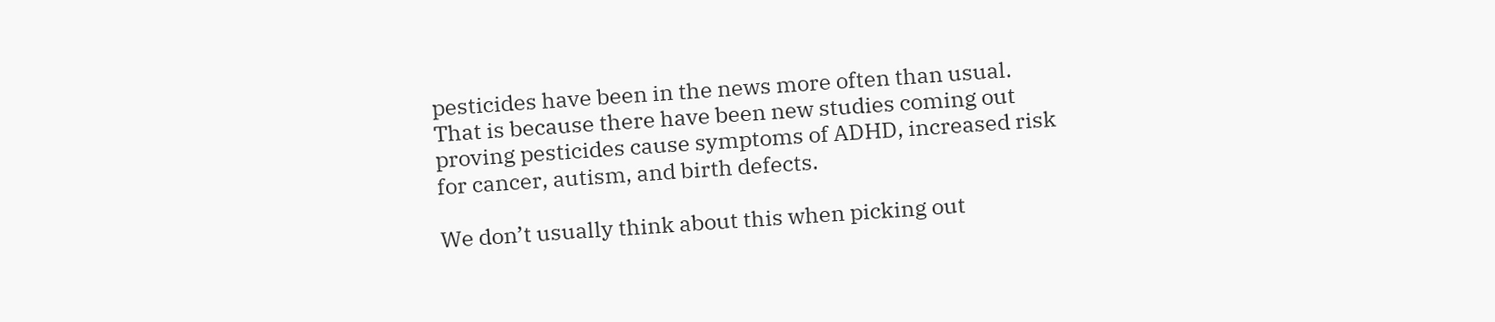pesticides have been in the news more often than usual. That is because there have been new studies coming out proving pesticides cause symptoms of ADHD, increased risk for cancer, autism, and birth defects.

We don’t usually think about this when picking out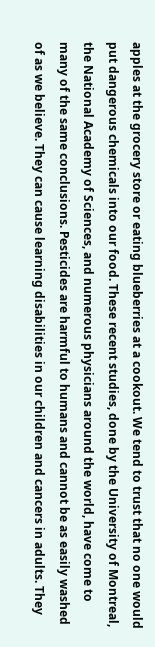apples at the grocery store or eating blueberries at a cookout. We tend to trust that no one would put dangerous chemicals into our food. These recent studies, done by the University of Montreal, the National Academy of Sciences, and numerous physicians around the world, have come to many of the same conclusions. Pesticides are harmful to humans and cannot be as easily washed of as we believe. They can cause learning disabilities in our children and cancers in adults. They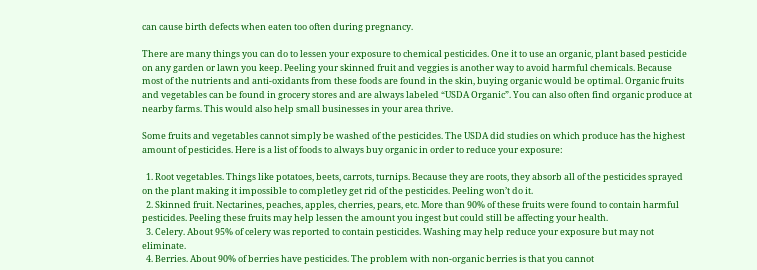can cause birth defects when eaten too often during pregnancy.

There are many things you can do to lessen your exposure to chemical pesticides. One it to use an organic, plant based pesticide on any garden or lawn you keep. Peeling your skinned fruit and veggies is another way to avoid harmful chemicals. Because most of the nutrients and anti-oxidants from these foods are found in the skin, buying organic would be optimal. Organic fruits and vegetables can be found in grocery stores and are always labeled “USDA Organic”. You can also often find organic produce at nearby farms. This would also help small businesses in your area thrive.

Some fruits and vegetables cannot simply be washed of the pesticides. The USDA did studies on which produce has the highest amount of pesticides. Here is a list of foods to always buy organic in order to reduce your exposure:

  1. Root vegetables. Things like potatoes, beets, carrots, turnips. Because they are roots, they absorb all of the pesticides sprayed on the plant making it impossible to completley get rid of the pesticides. Peeling won’t do it.
  2. Skinned fruit. Nectarines, peaches, apples, cherries, pears, etc. More than 90% of these fruits were found to contain harmful pesticides. Peeling these fruits may help lessen the amount you ingest but could still be affecting your health.
  3. Celery. About 95% of celery was reported to contain pesticides. Washing may help reduce your exposure but may not eliminate.
  4. Berries. About 90% of berries have pesticides. The problem with non-organic berries is that you cannot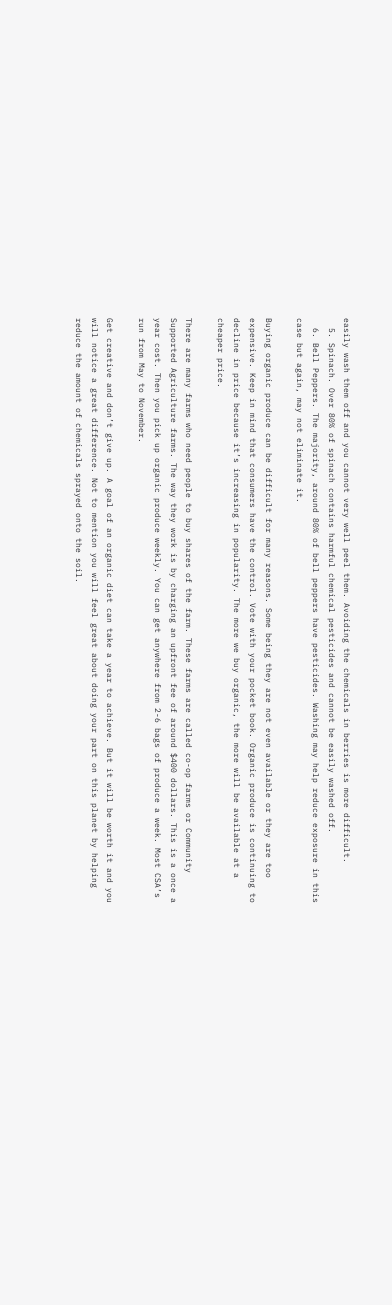easily wash them off and you cannot very well peel them. Avoiding the chemicals in berries is more difficult.
  5. Spinach. Over 80% of spinach contains harmful chemical pesticides and cannot be easily washed off.
  6. Bell Peppers. The majority, around 80% of bell peppers have pesticides. Washing may help reduce exposure in this case but again, may not eliminate it.

Buying organic produce can be difficult for many reasons. Some being they are not even available or they are too expensive. Keep in mind that consumers have the control. Vote with your pocket book. Organic produce is continuing to decline in price because it’s increasing in popularity. The more we buy organic, the more will be available at a cheaper price.

There are many farms who need people to buy shares of the farm. These farms are called co-op farms or Community Supported Agriculture farms. The way they work is by charging an upfront fee of around $400 dollars. This is a once a year cost. Then you pick up organic produce weekly. You can get anywhere from 2-6 bags of produce a week. Most CSA’s run from May to November.

Get creative and don’t give up. A goal of an organic diet can take a year to achieve. But it will be worth it and you will notice a great difference. Not to mention you will feel great about doing your part on this planet by helping reduce the amount of chemicals sprayed onto the soil.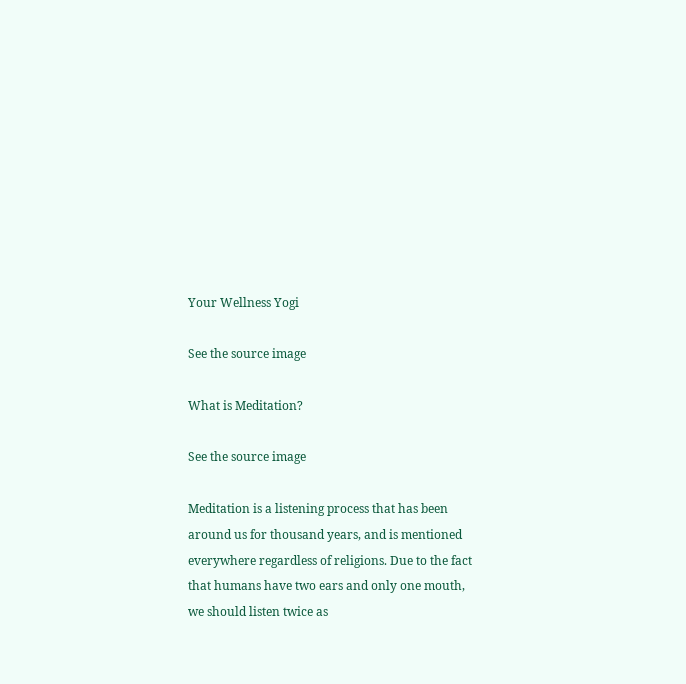Your Wellness Yogi

See the source image

What is Meditation?

See the source image

Meditation is a listening process that has been around us for thousand years, and is mentioned everywhere regardless of religions. Due to the fact that humans have two ears and only one mouth, we should listen twice as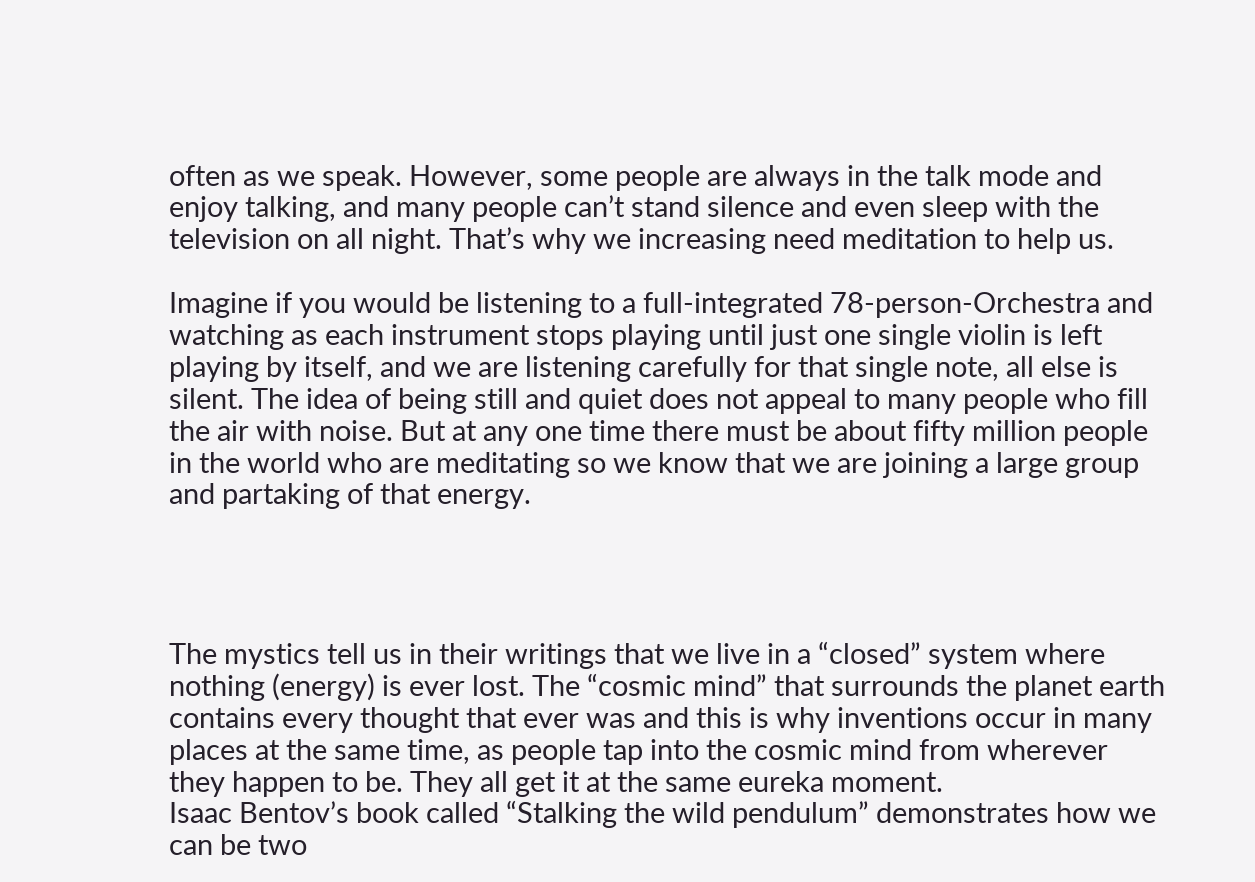often as we speak. However, some people are always in the talk mode and enjoy talking, and many people can’t stand silence and even sleep with the television on all night. That’s why we increasing need meditation to help us.

Imagine if you would be listening to a full-integrated 78-person-Orchestra and watching as each instrument stops playing until just one single violin is left playing by itself, and we are listening carefully for that single note, all else is silent. The idea of being still and quiet does not appeal to many people who fill the air with noise. But at any one time there must be about fifty million people in the world who are meditating so we know that we are joining a large group and partaking of that energy.




The mystics tell us in their writings that we live in a “closed” system where nothing (energy) is ever lost. The “cosmic mind” that surrounds the planet earth contains every thought that ever was and this is why inventions occur in many places at the same time, as people tap into the cosmic mind from wherever they happen to be. They all get it at the same eureka moment.
Isaac Bentov’s book called “Stalking the wild pendulum” demonstrates how we can be two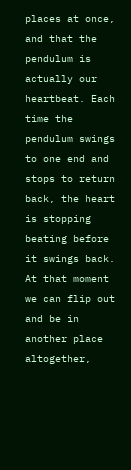places at once, and that the pendulum is actually our heartbeat. Each time the pendulum swings to one end and stops to return back, the heart is stopping beating before it swings back. At that moment we can flip out and be in another place altogether,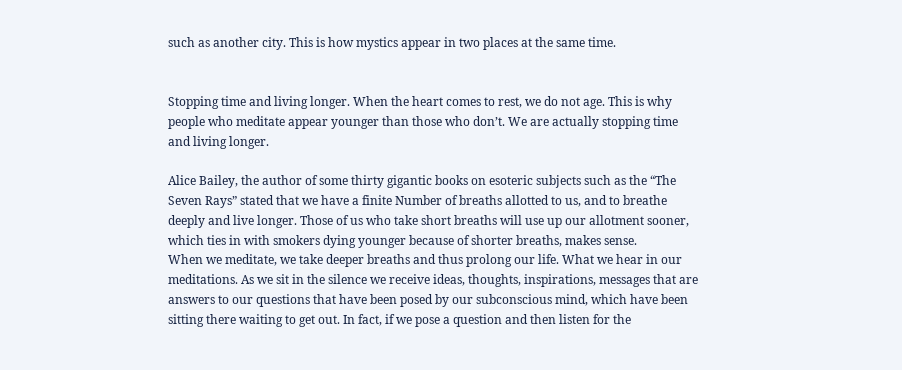such as another city. This is how mystics appear in two places at the same time.


Stopping time and living longer. When the heart comes to rest, we do not age. This is why people who meditate appear younger than those who don’t. We are actually stopping time and living longer.

Alice Bailey, the author of some thirty gigantic books on esoteric subjects such as the “The Seven Rays” stated that we have a finite Number of breaths allotted to us, and to breathe deeply and live longer. Those of us who take short breaths will use up our allotment sooner, which ties in with smokers dying younger because of shorter breaths, makes sense.
When we meditate, we take deeper breaths and thus prolong our life. What we hear in our meditations. As we sit in the silence we receive ideas, thoughts, inspirations, messages that are answers to our questions that have been posed by our subconscious mind, which have been sitting there waiting to get out. In fact, if we pose a question and then listen for the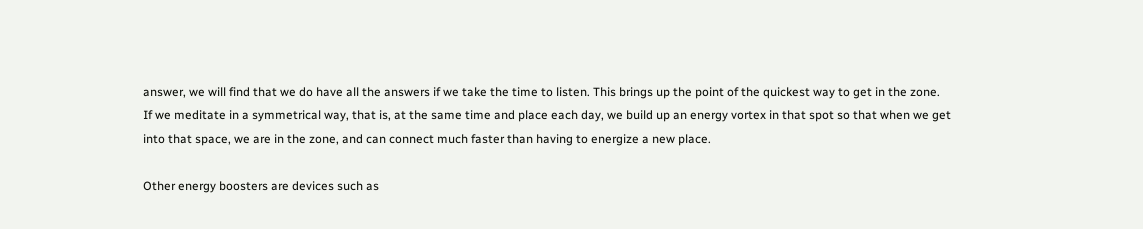answer, we will find that we do have all the answers if we take the time to listen. This brings up the point of the quickest way to get in the zone.
If we meditate in a symmetrical way, that is, at the same time and place each day, we build up an energy vortex in that spot so that when we get into that space, we are in the zone, and can connect much faster than having to energize a new place.

Other energy boosters are devices such as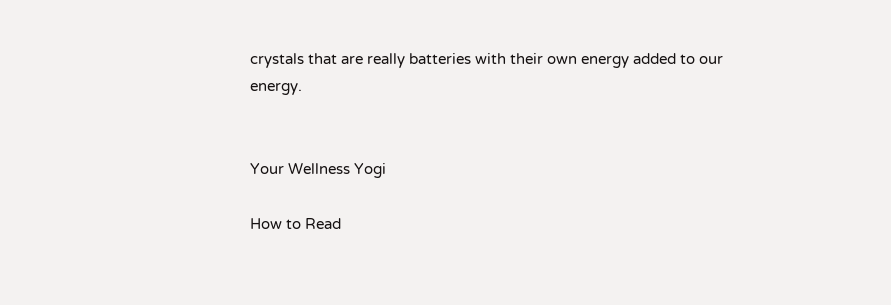crystals that are really batteries with their own energy added to our energy.


Your Wellness Yogi

How to Read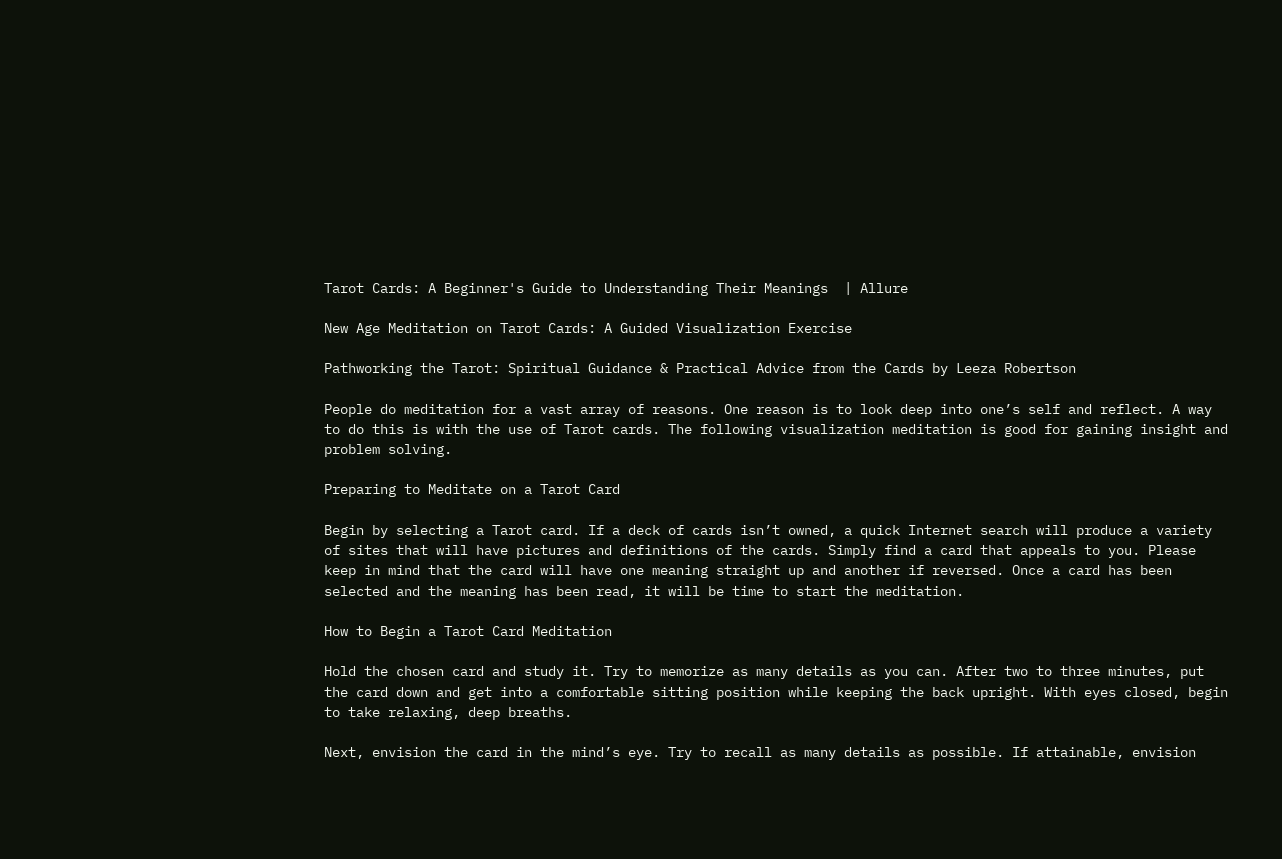Tarot Cards: A Beginner's Guide to Understanding Their Meanings  | Allure

New Age Meditation on Tarot Cards: A Guided Visualization Exercise

Pathworking the Tarot: Spiritual Guidance & Practical Advice from the Cards by Leeza Robertson

People do meditation for a vast array of reasons. One reason is to look deep into one’s self and reflect. A way to do this is with the use of Tarot cards. The following visualization meditation is good for gaining insight and problem solving.

Preparing to Meditate on a Tarot Card

Begin by selecting a Tarot card. If a deck of cards isn’t owned, a quick Internet search will produce a variety of sites that will have pictures and definitions of the cards. Simply find a card that appeals to you. Please keep in mind that the card will have one meaning straight up and another if reversed. Once a card has been selected and the meaning has been read, it will be time to start the meditation.

How to Begin a Tarot Card Meditation

Hold the chosen card and study it. Try to memorize as many details as you can. After two to three minutes, put the card down and get into a comfortable sitting position while keeping the back upright. With eyes closed, begin to take relaxing, deep breaths.

Next, envision the card in the mind’s eye. Try to recall as many details as possible. If attainable, envision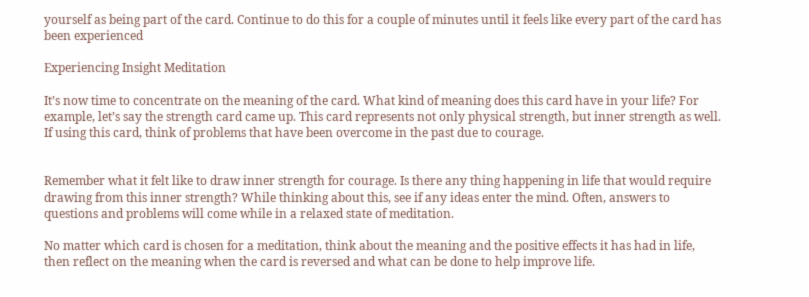yourself as being part of the card. Continue to do this for a couple of minutes until it feels like every part of the card has been experienced

Experiencing Insight Meditation

It’s now time to concentrate on the meaning of the card. What kind of meaning does this card have in your life? For example, let’s say the strength card came up. This card represents not only physical strength, but inner strength as well. If using this card, think of problems that have been overcome in the past due to courage.


Remember what it felt like to draw inner strength for courage. Is there any thing happening in life that would require drawing from this inner strength? While thinking about this, see if any ideas enter the mind. Often, answers to questions and problems will come while in a relaxed state of meditation.

No matter which card is chosen for a meditation, think about the meaning and the positive effects it has had in life, then reflect on the meaning when the card is reversed and what can be done to help improve life.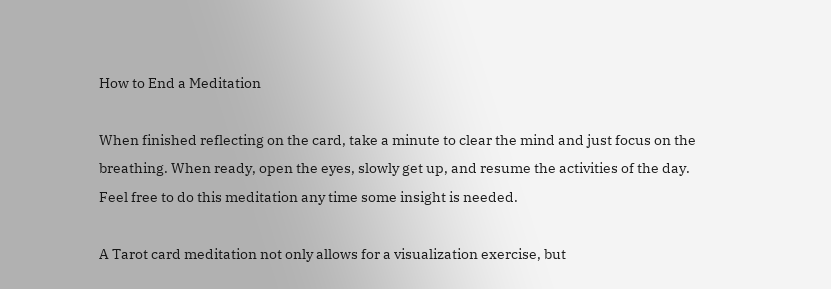How to End a Meditation

When finished reflecting on the card, take a minute to clear the mind and just focus on the breathing. When ready, open the eyes, slowly get up, and resume the activities of the day. Feel free to do this meditation any time some insight is needed.

A Tarot card meditation not only allows for a visualization exercise, but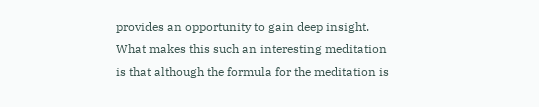provides an opportunity to gain deep insight. What makes this such an interesting meditation is that although the formula for the meditation is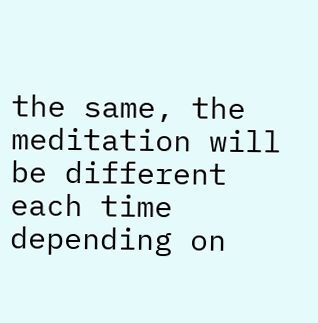the same, the meditation will be different each time depending on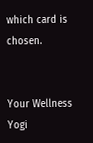which card is chosen.


Your Wellness Yogi